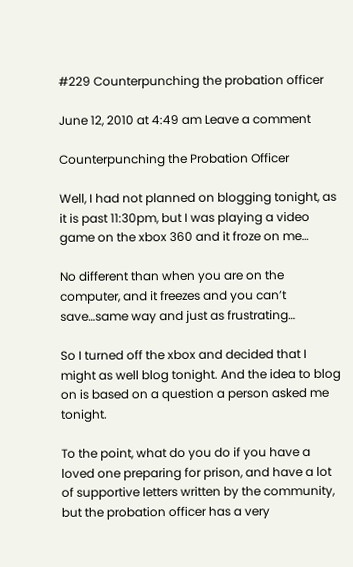#229 Counterpunching the probation officer

June 12, 2010 at 4:49 am Leave a comment

Counterpunching the Probation Officer

Well, I had not planned on blogging tonight, as it is past 11:30pm, but I was playing a video game on the xbox 360 and it froze on me…

No different than when you are on the computer, and it freezes and you can’t save…same way and just as frustrating…

So I turned off the xbox and decided that I might as well blog tonight. And the idea to blog on is based on a question a person asked me tonight.

To the point, what do you do if you have a loved one preparing for prison, and have a lot of supportive letters written by the community, but the probation officer has a very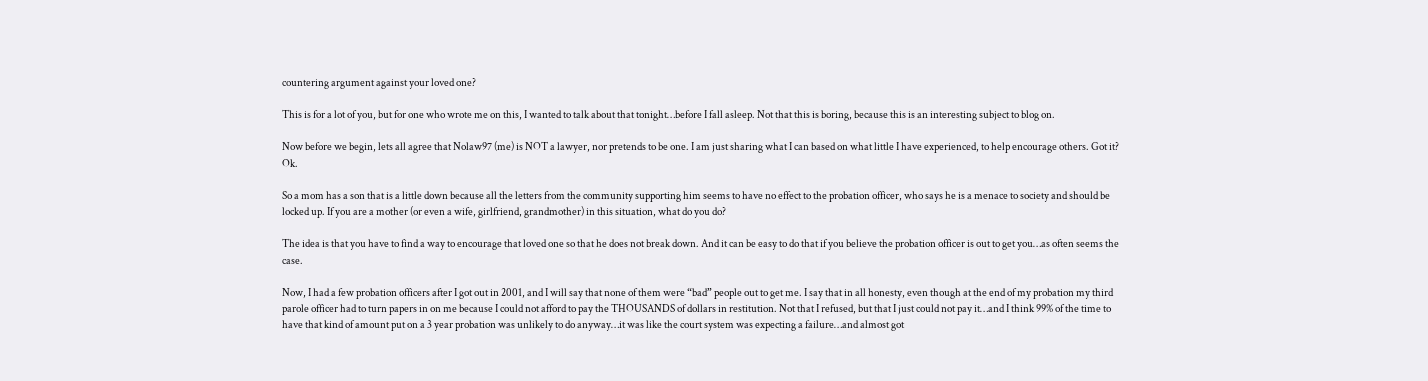countering argument against your loved one?

This is for a lot of you, but for one who wrote me on this, I wanted to talk about that tonight…before I fall asleep. Not that this is boring, because this is an interesting subject to blog on.

Now before we begin, lets all agree that Nolaw97 (me) is NOT a lawyer, nor pretends to be one. I am just sharing what I can based on what little I have experienced, to help encourage others. Got it? Ok.

So a mom has a son that is a little down because all the letters from the community supporting him seems to have no effect to the probation officer, who says he is a menace to society and should be locked up. If you are a mother (or even a wife, girlfriend, grandmother) in this situation, what do you do?

The idea is that you have to find a way to encourage that loved one so that he does not break down. And it can be easy to do that if you believe the probation officer is out to get you…as often seems the case.

Now, I had a few probation officers after I got out in 2001, and I will say that none of them were “bad” people out to get me. I say that in all honesty, even though at the end of my probation my third parole officer had to turn papers in on me because I could not afford to pay the THOUSANDS of dollars in restitution. Not that I refused, but that I just could not pay it…and I think 99% of the time to have that kind of amount put on a 3 year probation was unlikely to do anyway…it was like the court system was expecting a failure…and almost got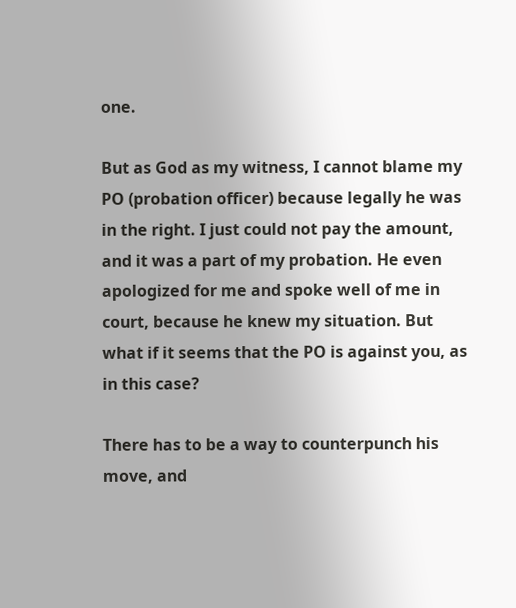one.

But as God as my witness, I cannot blame my PO (probation officer) because legally he was in the right. I just could not pay the amount, and it was a part of my probation. He even apologized for me and spoke well of me in court, because he knew my situation. But what if it seems that the PO is against you, as in this case?

There has to be a way to counterpunch his move, and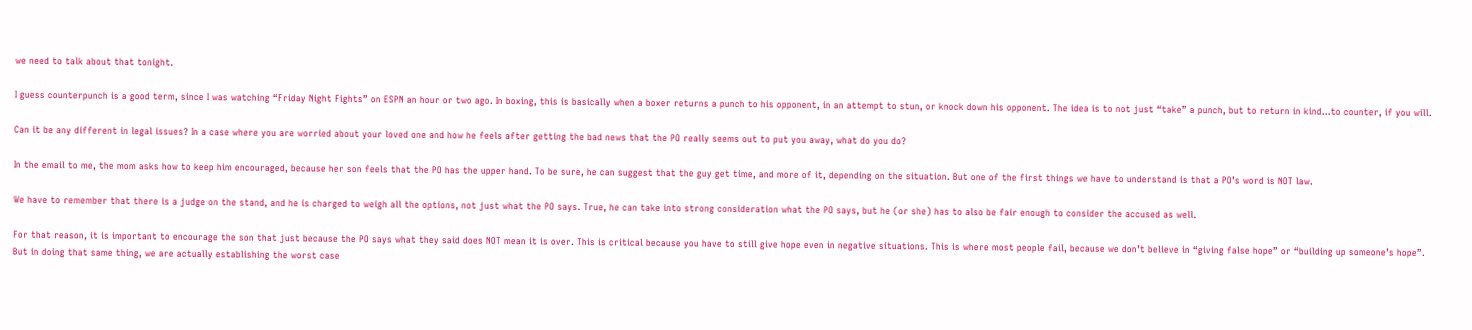we need to talk about that tonight.

I guess counterpunch is a good term, since I was watching “Friday Night Fights” on ESPN an hour or two ago. In boxing, this is basically when a boxer returns a punch to his opponent, in an attempt to stun, or knock down his opponent. The idea is to not just “take” a punch, but to return in kind…to counter, if you will.

Can it be any different in legal issues? In a case where you are worried about your loved one and how he feels after getting the bad news that the PO really seems out to put you away, what do you do?

In the email to me, the mom asks how to keep him encouraged, because her son feels that the PO has the upper hand. To be sure, he can suggest that the guy get time, and more of it, depending on the situation. But one of the first things we have to understand is that a PO’s word is NOT law.

We have to remember that there is a judge on the stand, and he is charged to weigh all the options, not just what the PO says. True, he can take into strong consideration what the PO says, but he (or she) has to also be fair enough to consider the accused as well.

For that reason, it is important to encourage the son that just because the PO says what they said does NOT mean it is over. This is critical because you have to still give hope even in negative situations. This is where most people fail, because we don’t believe in “giving false hope” or “building up someone’s hope”. But in doing that same thing, we are actually establishing the worst case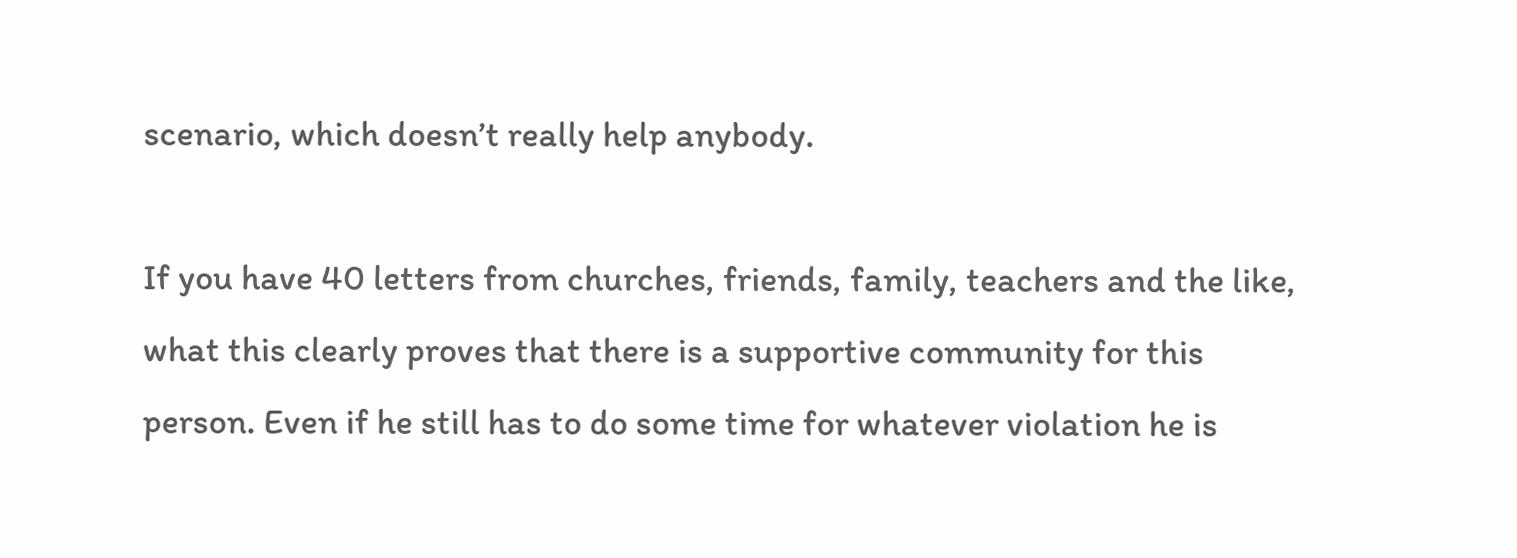scenario, which doesn’t really help anybody.

If you have 40 letters from churches, friends, family, teachers and the like, what this clearly proves that there is a supportive community for this person. Even if he still has to do some time for whatever violation he is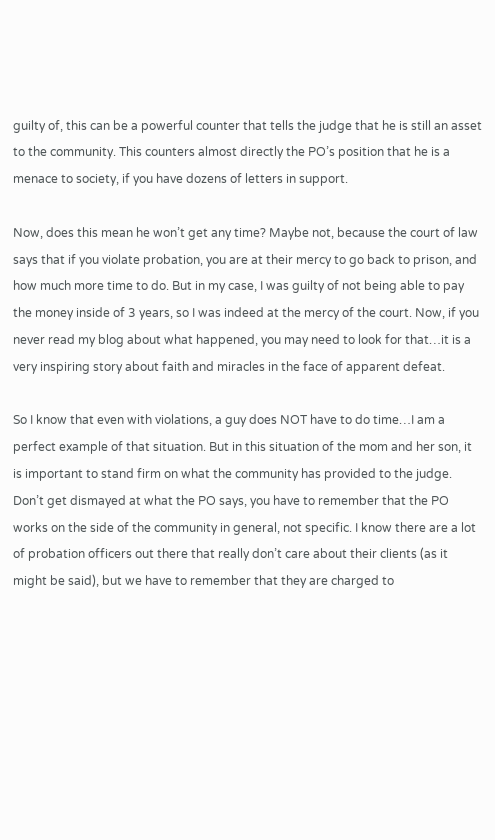guilty of, this can be a powerful counter that tells the judge that he is still an asset to the community. This counters almost directly the PO’s position that he is a menace to society, if you have dozens of letters in support.

Now, does this mean he won’t get any time? Maybe not, because the court of law says that if you violate probation, you are at their mercy to go back to prison, and how much more time to do. But in my case, I was guilty of not being able to pay the money inside of 3 years, so I was indeed at the mercy of the court. Now, if you never read my blog about what happened, you may need to look for that…it is a very inspiring story about faith and miracles in the face of apparent defeat.

So I know that even with violations, a guy does NOT have to do time…I am a perfect example of that situation. But in this situation of the mom and her son, it is important to stand firm on what the community has provided to the judge. Don’t get dismayed at what the PO says, you have to remember that the PO works on the side of the community in general, not specific. I know there are a lot of probation officers out there that really don’t care about their clients (as it might be said), but we have to remember that they are charged to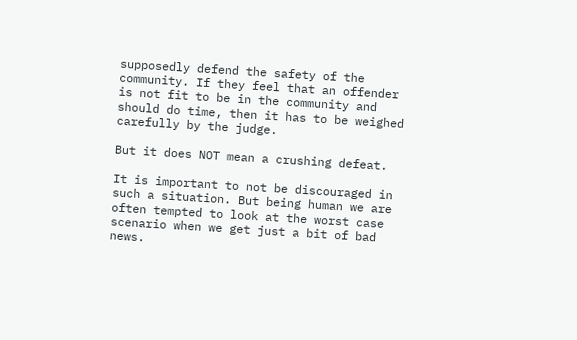supposedly defend the safety of the community. If they feel that an offender is not fit to be in the community and should do time, then it has to be weighed carefully by the judge.

But it does NOT mean a crushing defeat.

It is important to not be discouraged in such a situation. But being human we are often tempted to look at the worst case scenario when we get just a bit of bad news.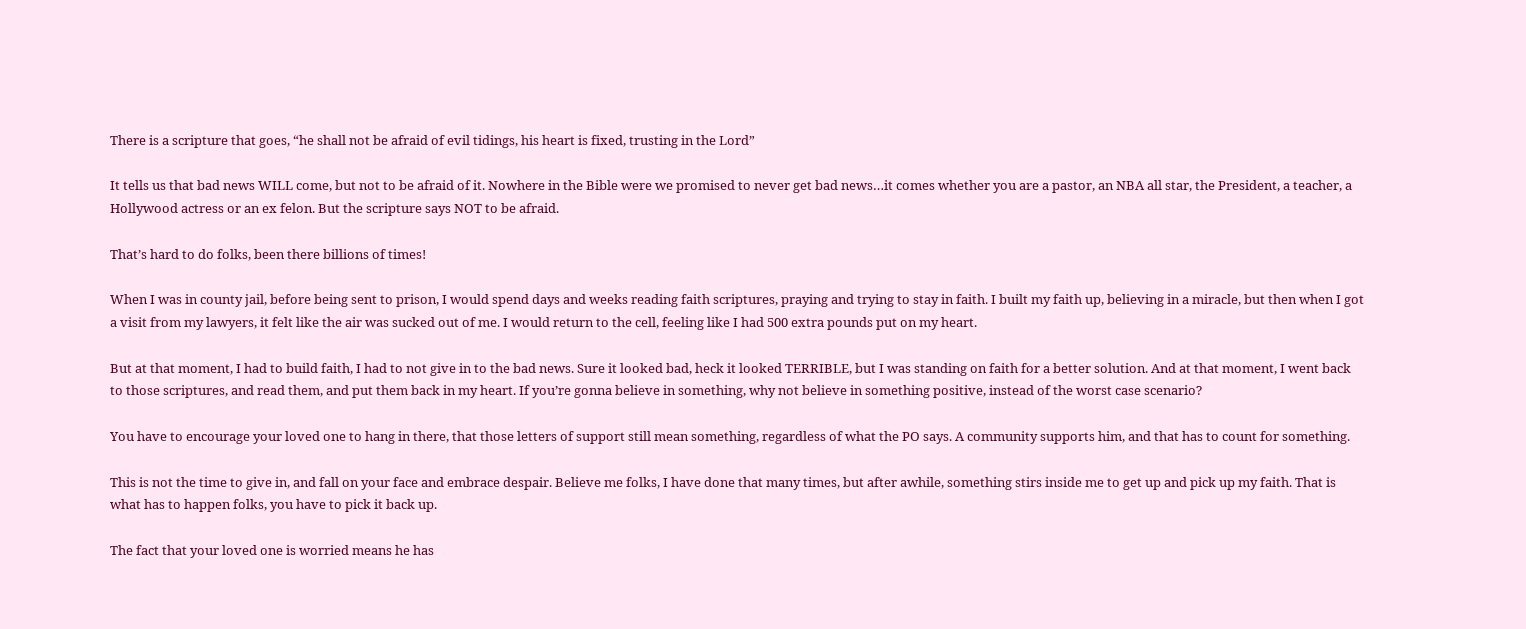There is a scripture that goes, “he shall not be afraid of evil tidings, his heart is fixed, trusting in the Lord”

It tells us that bad news WILL come, but not to be afraid of it. Nowhere in the Bible were we promised to never get bad news…it comes whether you are a pastor, an NBA all star, the President, a teacher, a Hollywood actress or an ex felon. But the scripture says NOT to be afraid.

That’s hard to do folks, been there billions of times!

When I was in county jail, before being sent to prison, I would spend days and weeks reading faith scriptures, praying and trying to stay in faith. I built my faith up, believing in a miracle, but then when I got a visit from my lawyers, it felt like the air was sucked out of me. I would return to the cell, feeling like I had 500 extra pounds put on my heart.

But at that moment, I had to build faith, I had to not give in to the bad news. Sure it looked bad, heck it looked TERRIBLE, but I was standing on faith for a better solution. And at that moment, I went back to those scriptures, and read them, and put them back in my heart. If you’re gonna believe in something, why not believe in something positive, instead of the worst case scenario?

You have to encourage your loved one to hang in there, that those letters of support still mean something, regardless of what the PO says. A community supports him, and that has to count for something.

This is not the time to give in, and fall on your face and embrace despair. Believe me folks, I have done that many times, but after awhile, something stirs inside me to get up and pick up my faith. That is what has to happen folks, you have to pick it back up.

The fact that your loved one is worried means he has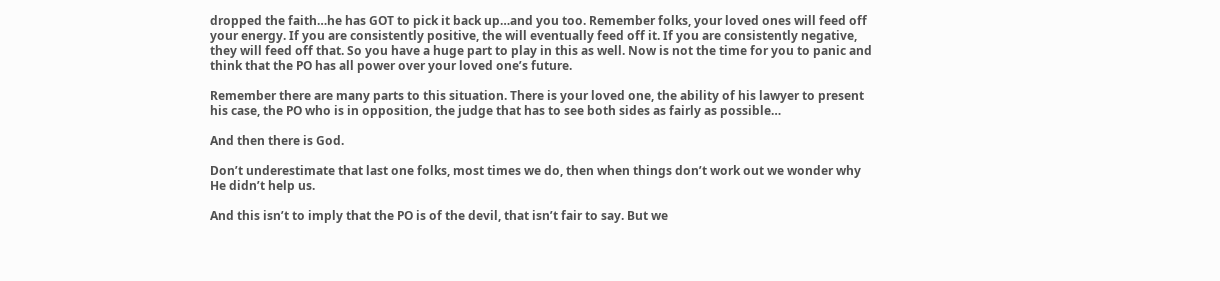dropped the faith…he has GOT to pick it back up…and you too. Remember folks, your loved ones will feed off your energy. If you are consistently positive, the will eventually feed off it. If you are consistently negative, they will feed off that. So you have a huge part to play in this as well. Now is not the time for you to panic and think that the PO has all power over your loved one’s future.

Remember there are many parts to this situation. There is your loved one, the ability of his lawyer to present his case, the PO who is in opposition, the judge that has to see both sides as fairly as possible…

And then there is God.

Don’t underestimate that last one folks, most times we do, then when things don’t work out we wonder why He didn’t help us.

And this isn’t to imply that the PO is of the devil, that isn’t fair to say. But we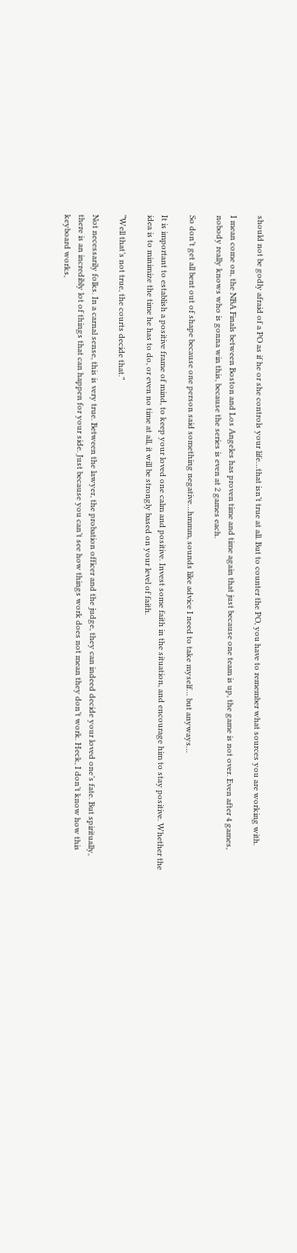should not be godly afraid of a PO as if he or she controls your life…that isn’t true at all. But to counter the PO, you have to remember what sources you are working with.

I mean come on, the NBA Finals between Boston and Los Angeles has proven time and time again that just because one team is up, the game is not over. Even after 4 games, nobody really knows who is gonna win this, because the series is even at 2 games each.

So don’t get all bent out of shape because one person said something negative…hmmm, sounds like advice I need to take myself… but anyways…

It is important to establish a positive frame of mind, to keep your loved one calm and positive. Invest some faith in the situation, and encourage him to stay positive. Whether the idea is to minimize the time he has to do, or even no time at all, it will be strongly based on your level of faith.

“Well that’s not true, the courts decide that.”

Not necessarily folks. In a carnal sense, this is very true. Between the lawyer, the probation officer and the judge, they can indeed decide your loved one’s fate. But spiritually, there is an incredibly lot of things that can happen for your side. Just because you can’t see how things work does not mean they don’t work. Heck, I don’t know how this keyboard works,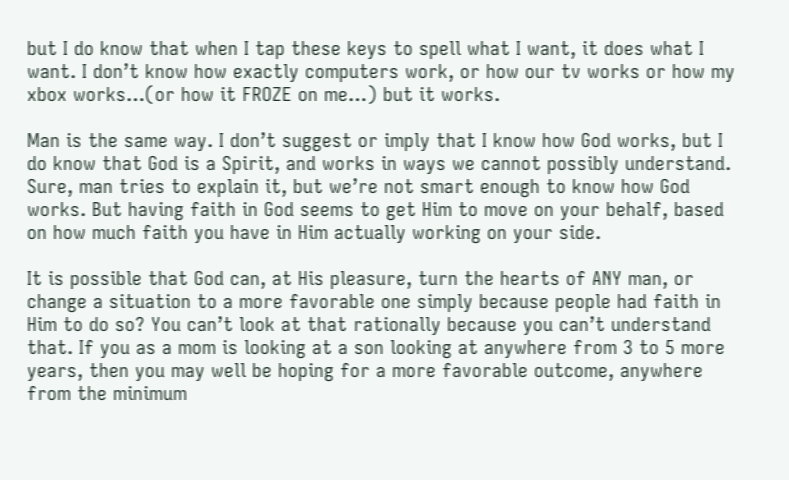but I do know that when I tap these keys to spell what I want, it does what I want. I don’t know how exactly computers work, or how our tv works or how my xbox works…(or how it FROZE on me…) but it works.

Man is the same way. I don’t suggest or imply that I know how God works, but I do know that God is a Spirit, and works in ways we cannot possibly understand. Sure, man tries to explain it, but we’re not smart enough to know how God works. But having faith in God seems to get Him to move on your behalf, based on how much faith you have in Him actually working on your side.

It is possible that God can, at His pleasure, turn the hearts of ANY man, or change a situation to a more favorable one simply because people had faith in Him to do so? You can’t look at that rationally because you can’t understand that. If you as a mom is looking at a son looking at anywhere from 3 to 5 more years, then you may well be hoping for a more favorable outcome, anywhere from the minimum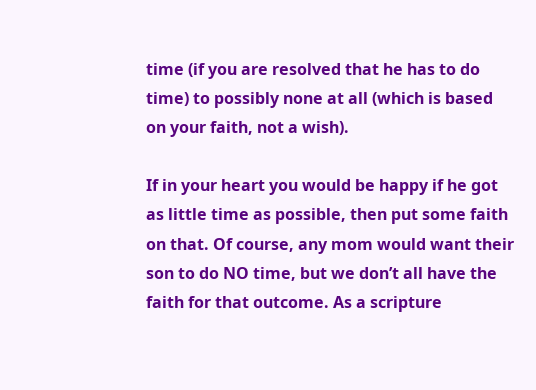time (if you are resolved that he has to do time) to possibly none at all (which is based on your faith, not a wish).

If in your heart you would be happy if he got as little time as possible, then put some faith on that. Of course, any mom would want their son to do NO time, but we don’t all have the faith for that outcome. As a scripture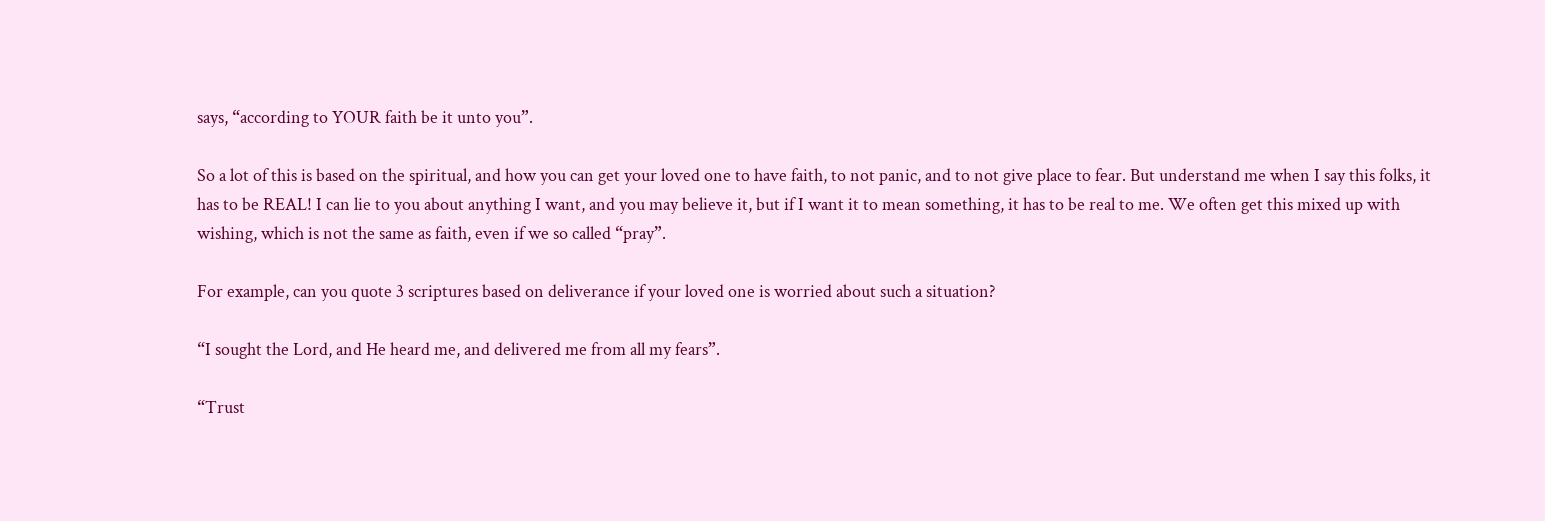says, “according to YOUR faith be it unto you”.

So a lot of this is based on the spiritual, and how you can get your loved one to have faith, to not panic, and to not give place to fear. But understand me when I say this folks, it has to be REAL! I can lie to you about anything I want, and you may believe it, but if I want it to mean something, it has to be real to me. We often get this mixed up with wishing, which is not the same as faith, even if we so called “pray”.

For example, can you quote 3 scriptures based on deliverance if your loved one is worried about such a situation?

“I sought the Lord, and He heard me, and delivered me from all my fears”.

“Trust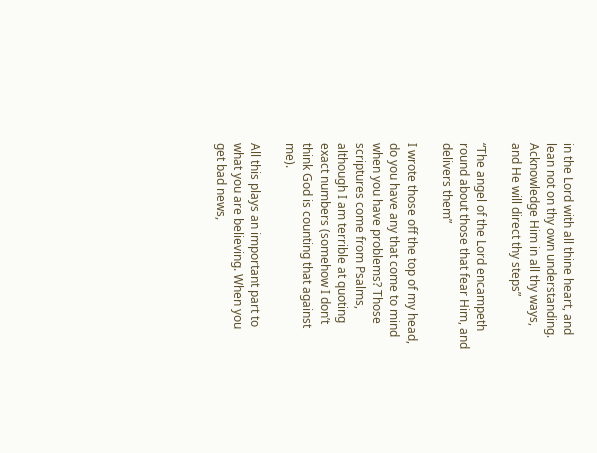in the Lord with all thine heart, and lean not on thy own understanding. Acknowledge Him in all thy ways, and He will direct thy steps”

“The angel of the Lord encampeth round about those that fear Him, and delivers them”

I wrote those off the top of my head, do you have any that come to mind when you have problems? Those scriptures come from Psalms, although I am terrible at quoting exact numbers (somehow I don’t think God is counting that against me).

All this plays an important part to what you are believing. When you get bad news,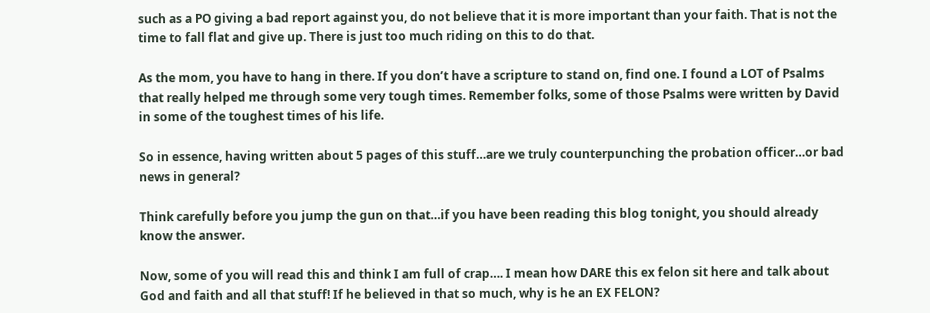such as a PO giving a bad report against you, do not believe that it is more important than your faith. That is not the time to fall flat and give up. There is just too much riding on this to do that.

As the mom, you have to hang in there. If you don’t have a scripture to stand on, find one. I found a LOT of Psalms that really helped me through some very tough times. Remember folks, some of those Psalms were written by David in some of the toughest times of his life.

So in essence, having written about 5 pages of this stuff…are we truly counterpunching the probation officer…or bad news in general?

Think carefully before you jump the gun on that…if you have been reading this blog tonight, you should already know the answer.

Now, some of you will read this and think I am full of crap…. I mean how DARE this ex felon sit here and talk about God and faith and all that stuff! If he believed in that so much, why is he an EX FELON?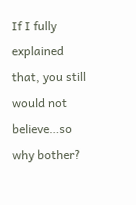If I fully explained that, you still would not believe…so why bother?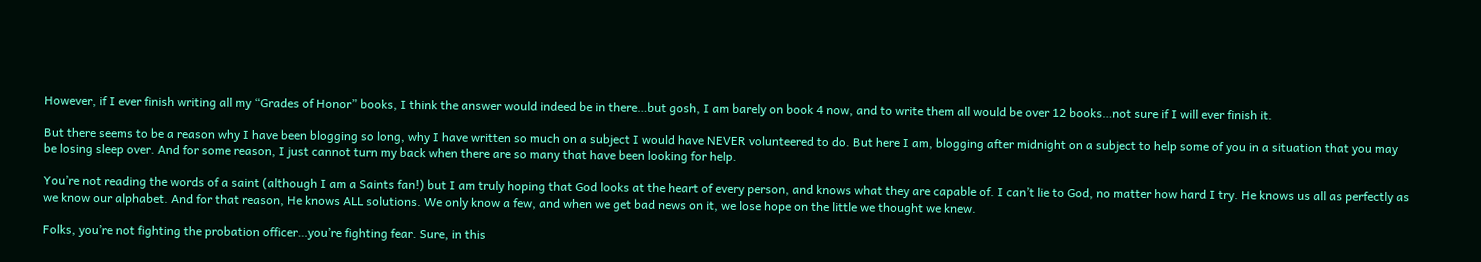However, if I ever finish writing all my “Grades of Honor” books, I think the answer would indeed be in there…but gosh, I am barely on book 4 now, and to write them all would be over 12 books…not sure if I will ever finish it.

But there seems to be a reason why I have been blogging so long, why I have written so much on a subject I would have NEVER volunteered to do. But here I am, blogging after midnight on a subject to help some of you in a situation that you may be losing sleep over. And for some reason, I just cannot turn my back when there are so many that have been looking for help.

You’re not reading the words of a saint (although I am a Saints fan!) but I am truly hoping that God looks at the heart of every person, and knows what they are capable of. I can’t lie to God, no matter how hard I try. He knows us all as perfectly as we know our alphabet. And for that reason, He knows ALL solutions. We only know a few, and when we get bad news on it, we lose hope on the little we thought we knew.

Folks, you’re not fighting the probation officer…you’re fighting fear. Sure, in this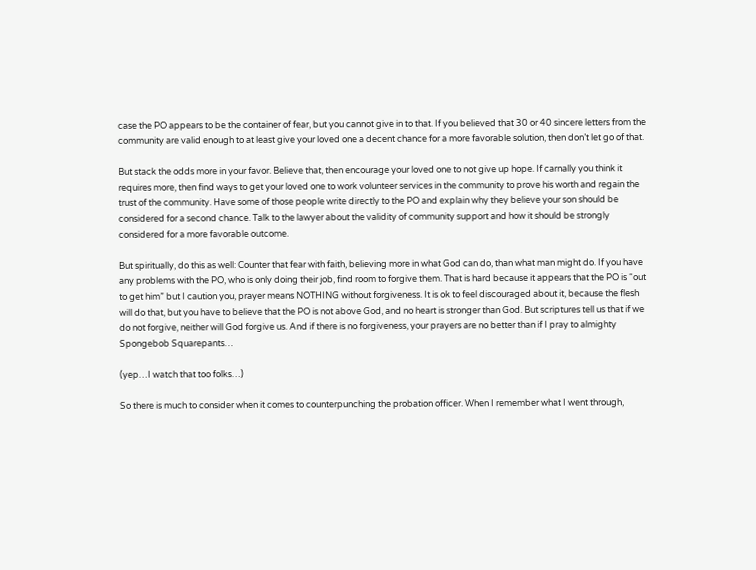case the PO appears to be the container of fear, but you cannot give in to that. If you believed that 30 or 40 sincere letters from the community are valid enough to at least give your loved one a decent chance for a more favorable solution, then don’t let go of that.

But stack the odds more in your favor. Believe that, then encourage your loved one to not give up hope. If carnally you think it requires more, then find ways to get your loved one to work volunteer services in the community to prove his worth and regain the trust of the community. Have some of those people write directly to the PO and explain why they believe your son should be considered for a second chance. Talk to the lawyer about the validity of community support and how it should be strongly considered for a more favorable outcome.

But spiritually, do this as well: Counter that fear with faith, believing more in what God can do, than what man might do. If you have any problems with the PO, who is only doing their job, find room to forgive them. That is hard because it appears that the PO is “out to get him” but I caution you, prayer means NOTHING without forgiveness. It is ok to feel discouraged about it, because the flesh will do that, but you have to believe that the PO is not above God, and no heart is stronger than God. But scriptures tell us that if we do not forgive, neither will God forgive us. And if there is no forgiveness, your prayers are no better than if I pray to almighty Spongebob Squarepants…

(yep…I watch that too folks…)

So there is much to consider when it comes to counterpunching the probation officer. When I remember what I went through,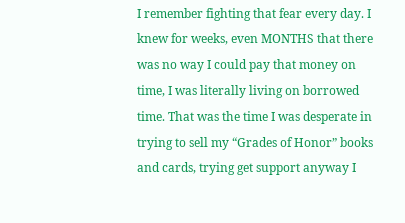I remember fighting that fear every day. I knew for weeks, even MONTHS that there was no way I could pay that money on time, I was literally living on borrowed time. That was the time I was desperate in trying to sell my “Grades of Honor” books and cards, trying get support anyway I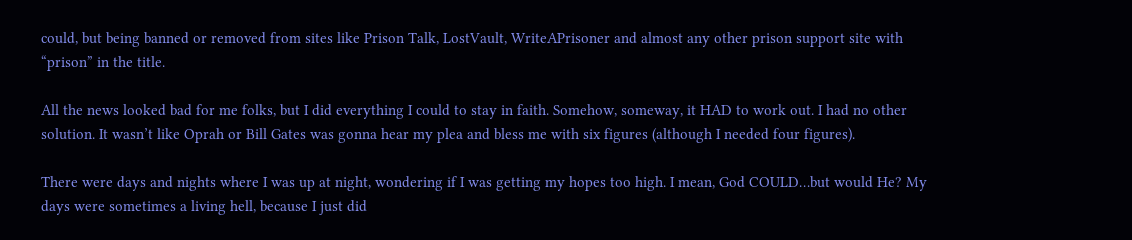could, but being banned or removed from sites like Prison Talk, LostVault, WriteAPrisoner and almost any other prison support site with “prison” in the title.

All the news looked bad for me folks, but I did everything I could to stay in faith. Somehow, someway, it HAD to work out. I had no other solution. It wasn’t like Oprah or Bill Gates was gonna hear my plea and bless me with six figures (although I needed four figures).

There were days and nights where I was up at night, wondering if I was getting my hopes too high. I mean, God COULD…but would He? My days were sometimes a living hell, because I just did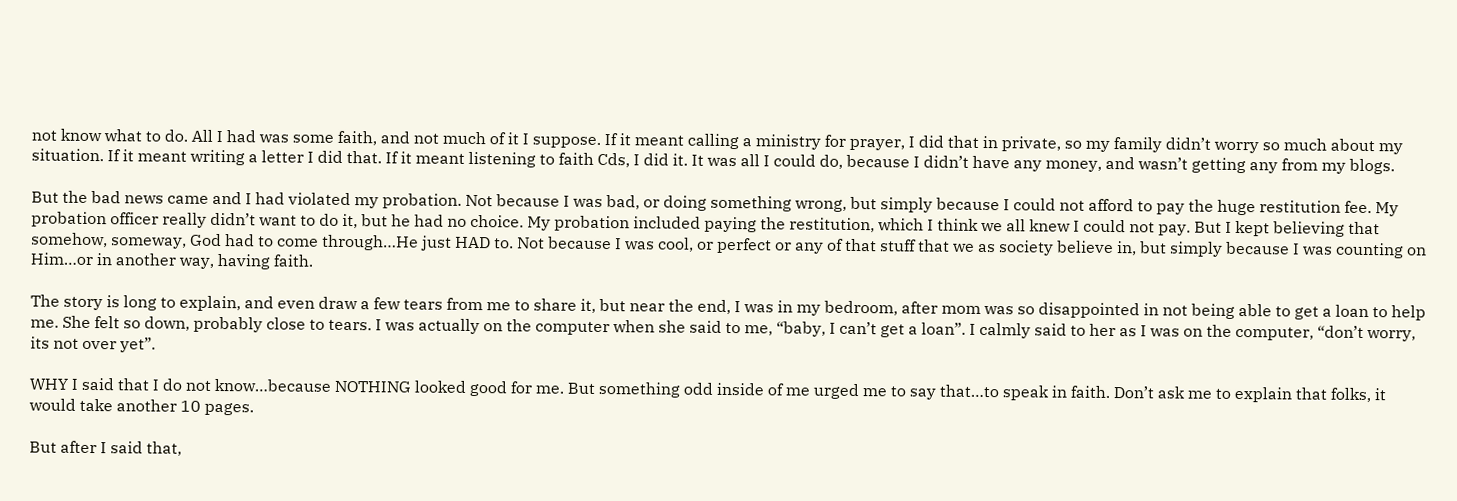not know what to do. All I had was some faith, and not much of it I suppose. If it meant calling a ministry for prayer, I did that in private, so my family didn’t worry so much about my situation. If it meant writing a letter I did that. If it meant listening to faith Cds, I did it. It was all I could do, because I didn’t have any money, and wasn’t getting any from my blogs.

But the bad news came and I had violated my probation. Not because I was bad, or doing something wrong, but simply because I could not afford to pay the huge restitution fee. My probation officer really didn’t want to do it, but he had no choice. My probation included paying the restitution, which I think we all knew I could not pay. But I kept believing that somehow, someway, God had to come through…He just HAD to. Not because I was cool, or perfect or any of that stuff that we as society believe in, but simply because I was counting on Him…or in another way, having faith.

The story is long to explain, and even draw a few tears from me to share it, but near the end, I was in my bedroom, after mom was so disappointed in not being able to get a loan to help me. She felt so down, probably close to tears. I was actually on the computer when she said to me, “baby, I can’t get a loan”. I calmly said to her as I was on the computer, “don’t worry, its not over yet”.

WHY I said that I do not know…because NOTHING looked good for me. But something odd inside of me urged me to say that…to speak in faith. Don’t ask me to explain that folks, it would take another 10 pages.

But after I said that,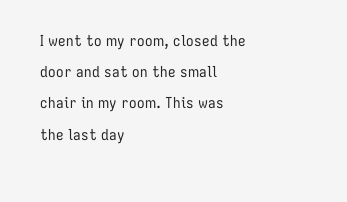I went to my room, closed the door and sat on the small chair in my room. This was the last day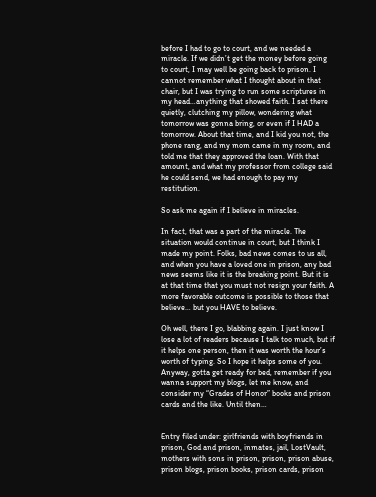before I had to go to court, and we needed a miracle. If we didn’t get the money before going to court, I may well be going back to prison. I cannot remember what I thought about in that chair, but I was trying to run some scriptures in my head…anything that showed faith. I sat there quietly, clutching my pillow, wondering what tomorrow was gonna bring, or even if I HAD a tomorrow. About that time, and I kid you not, the phone rang, and my mom came in my room, and told me that they approved the loan. With that amount, and what my professor from college said he could send, we had enough to pay my restitution.

So ask me again if I believe in miracles.

In fact, that was a part of the miracle. The situation would continue in court, but I think I made my point. Folks, bad news comes to us all, and when you have a loved one in prison, any bad news seems like it is the breaking point. But it is at that time that you must not resign your faith. A more favorable outcome is possible to those that believe… but you HAVE to believe.

Oh well, there I go, blabbing again. I just know I lose a lot of readers because I talk too much, but if it helps one person, then it was worth the hour’s worth of typing. So I hope it helps some of you. Anyway, gotta get ready for bed, remember if you wanna support my blogs, let me know, and consider my “Grades of Honor” books and prison cards and the like. Until then…


Entry filed under: girlfriends with boyfriends in prison, God and prison, inmates, jail, LostVault, mothers with sons in prison, prison, prison abuse, prison blogs, prison books, prison cards, prison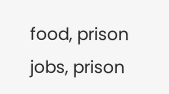food, prison jobs, prison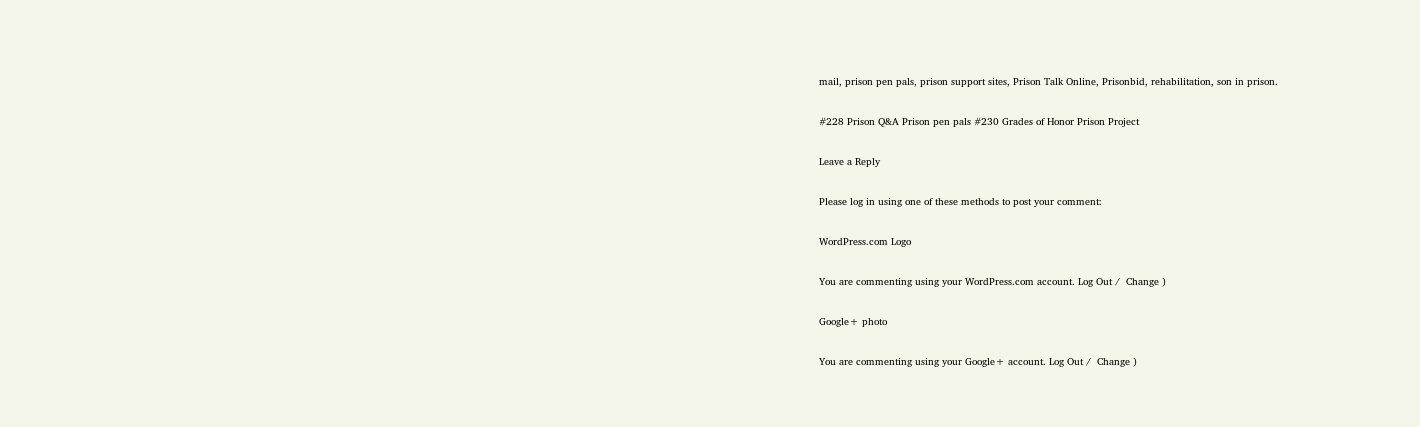mail, prison pen pals, prison support sites, Prison Talk Online, Prisonbid, rehabilitation, son in prison.

#228 Prison Q&A Prison pen pals #230 Grades of Honor Prison Project

Leave a Reply

Please log in using one of these methods to post your comment:

WordPress.com Logo

You are commenting using your WordPress.com account. Log Out /  Change )

Google+ photo

You are commenting using your Google+ account. Log Out /  Change )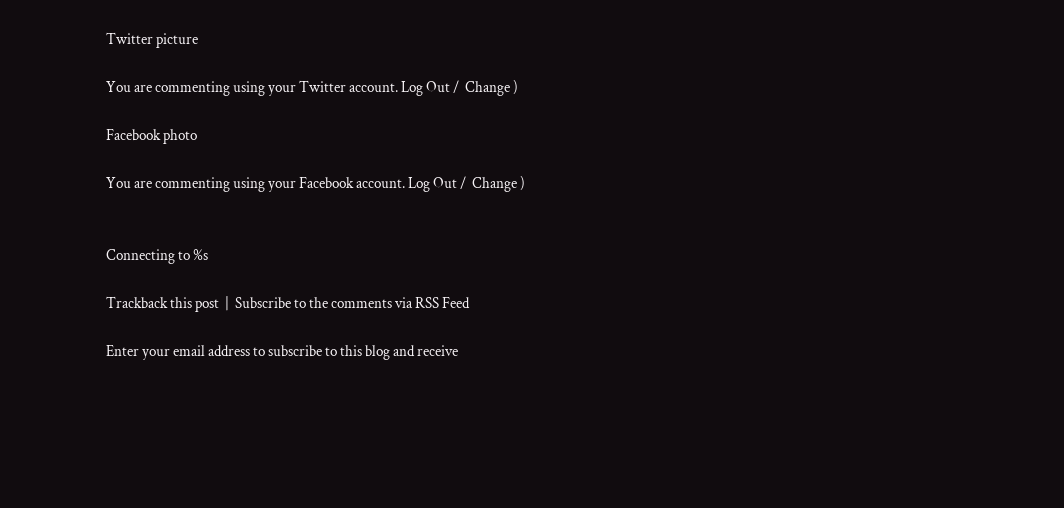Twitter picture

You are commenting using your Twitter account. Log Out /  Change )

Facebook photo

You are commenting using your Facebook account. Log Out /  Change )


Connecting to %s

Trackback this post  |  Subscribe to the comments via RSS Feed

Enter your email address to subscribe to this blog and receive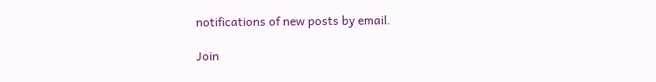notifications of new posts by email.

Join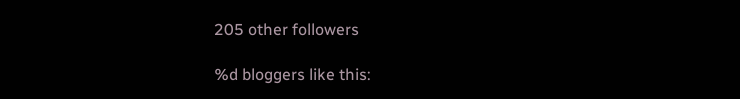205 other followers

%d bloggers like this: